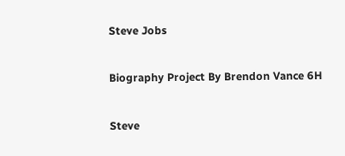Steve Jobs

Biography Project By Brendon Vance 6H

Steve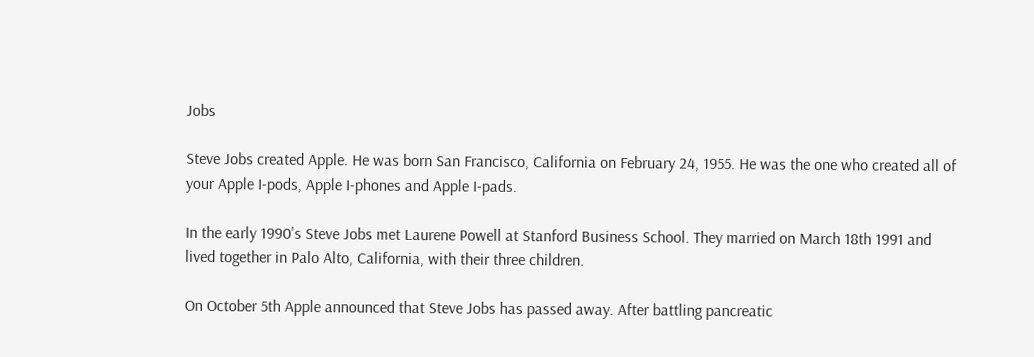Jobs

Steve Jobs created Apple. He was born San Francisco, California on February 24, 1955. He was the one who created all of your Apple I-pods, Apple I-phones and Apple I-pads.

In the early 1990's Steve Jobs met Laurene Powell at Stanford Business School. They married on March 18th 1991 and lived together in Palo Alto, California, with their three children.

On October 5th Apple announced that Steve Jobs has passed away. After battling pancreatic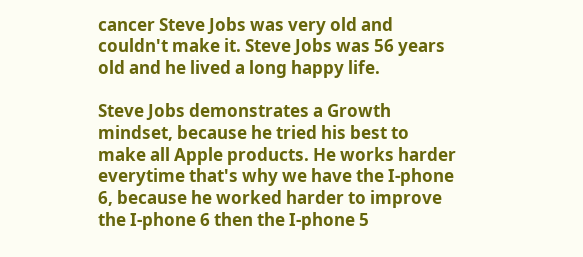cancer Steve Jobs was very old and couldn't make it. Steve Jobs was 56 years old and he lived a long happy life.

Steve Jobs demonstrates a Growth mindset, because he tried his best to make all Apple products. He works harder everytime that's why we have the I-phone 6, because he worked harder to improve the I-phone 6 then the I-phone 5